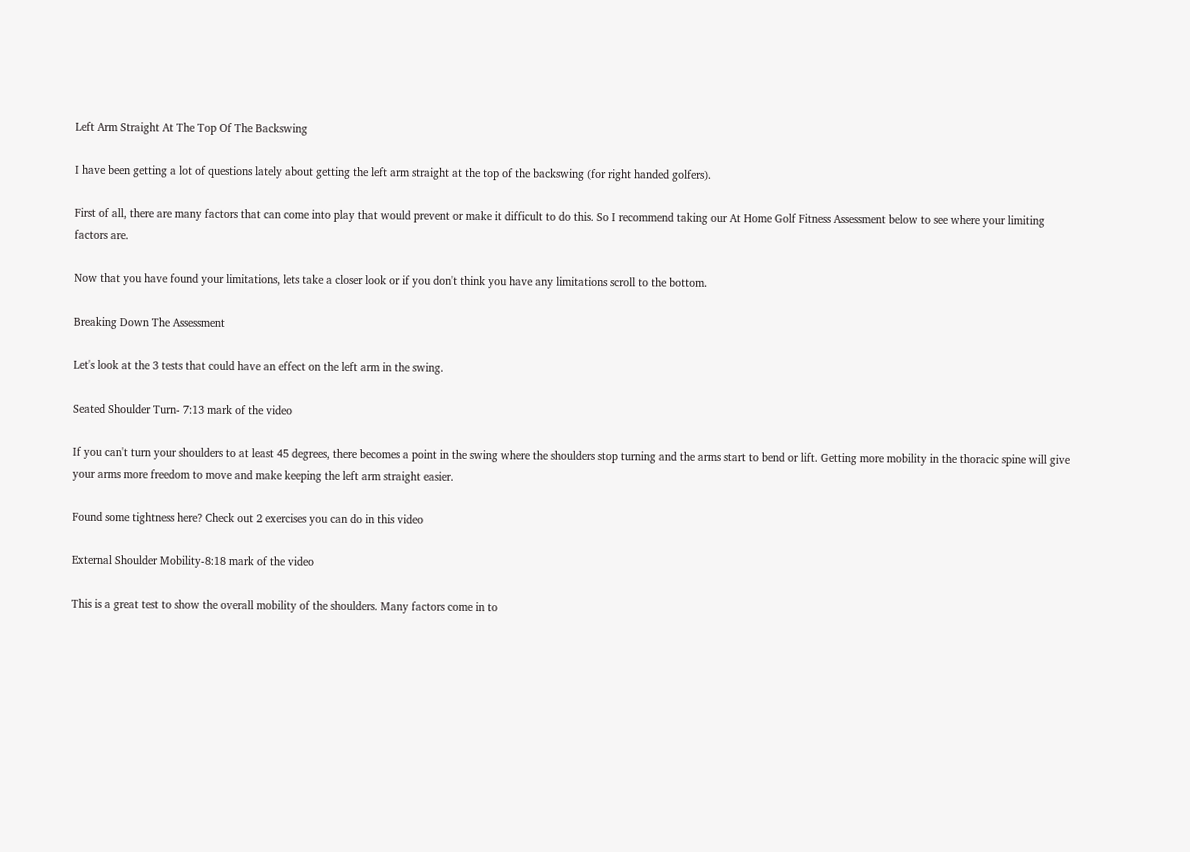Left Arm Straight At The Top Of The Backswing

I have been getting a lot of questions lately about getting the left arm straight at the top of the backswing (for right handed golfers).

First of all, there are many factors that can come into play that would prevent or make it difficult to do this. So I recommend taking our At Home Golf Fitness Assessment below to see where your limiting factors are.

Now that you have found your limitations, lets take a closer look or if you don't think you have any limitations scroll to the bottom.

Breaking Down The Assessment

Let's look at the 3 tests that could have an effect on the left arm in the swing.

Seated Shoulder Turn- 7:13 mark of the video

If you can't turn your shoulders to at least 45 degrees, there becomes a point in the swing where the shoulders stop turning and the arms start to bend or lift. Getting more mobility in the thoracic spine will give your arms more freedom to move and make keeping the left arm straight easier.

Found some tightness here? Check out 2 exercises you can do in this video

External Shoulder Mobility-8:18 mark of the video

This is a great test to show the overall mobility of the shoulders. Many factors come in to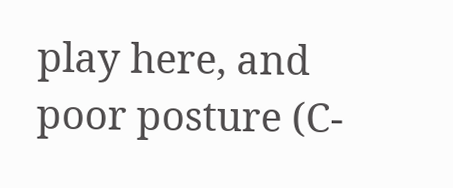play here, and poor posture (C-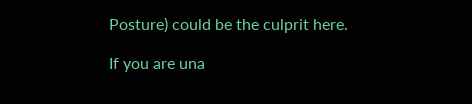Posture) could be the culprit here.

If you are una